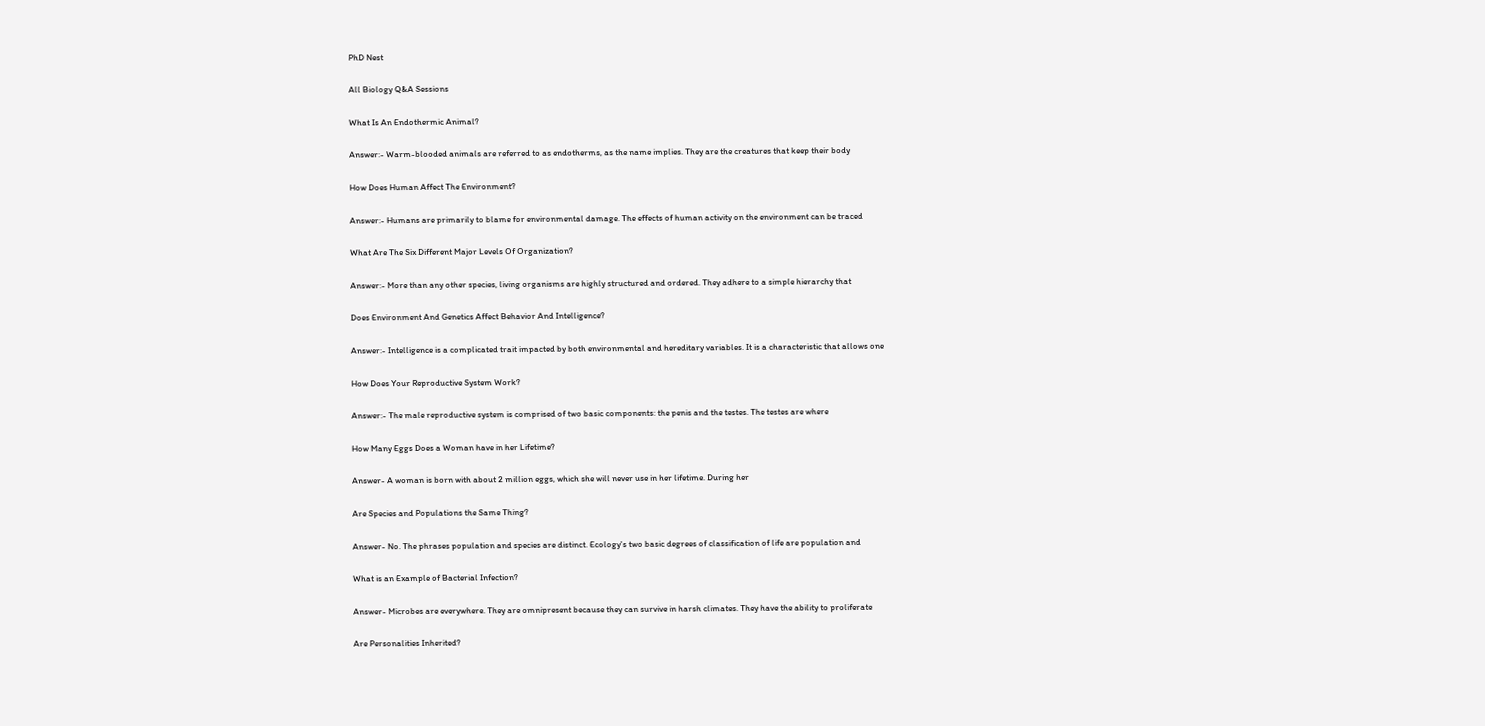PhD Nest

All Biology Q&A Sessions

What Is An Endothermic Animal?

Answer:- Warm-blooded animals are referred to as endotherms, as the name implies. They are the creatures that keep their body

How Does Human Affect The Environment?

Answer:- Humans are primarily to blame for environmental damage. The effects of human activity on the environment can be traced

What Are The Six Different Major Levels Of Organization?

Answer:- More than any other species, living organisms are highly structured and ordered. They adhere to a simple hierarchy that

Does Environment And Genetics Affect Behavior And Intelligence?

Answer:- Intelligence is a complicated trait impacted by both environmental and hereditary variables. It is a characteristic that allows one

How Does Your Reproductive System Work?

Answer:- The male reproductive system is comprised of two basic components: the penis and the testes. The testes are where

How Many Eggs Does a Woman have in her Lifetime?

Answer- A woman is born with about 2 million eggs, which she will never use in her lifetime. During her

Are Species and Populations the Same Thing?

Answer- No. The phrases population and species are distinct. Ecology's two basic degrees of classification of life are population and

What is an Example of Bacterial Infection?

Answer- Microbes are everywhere. They are omnipresent because they can survive in harsh climates. They have the ability to proliferate

Are Personalities Inherited?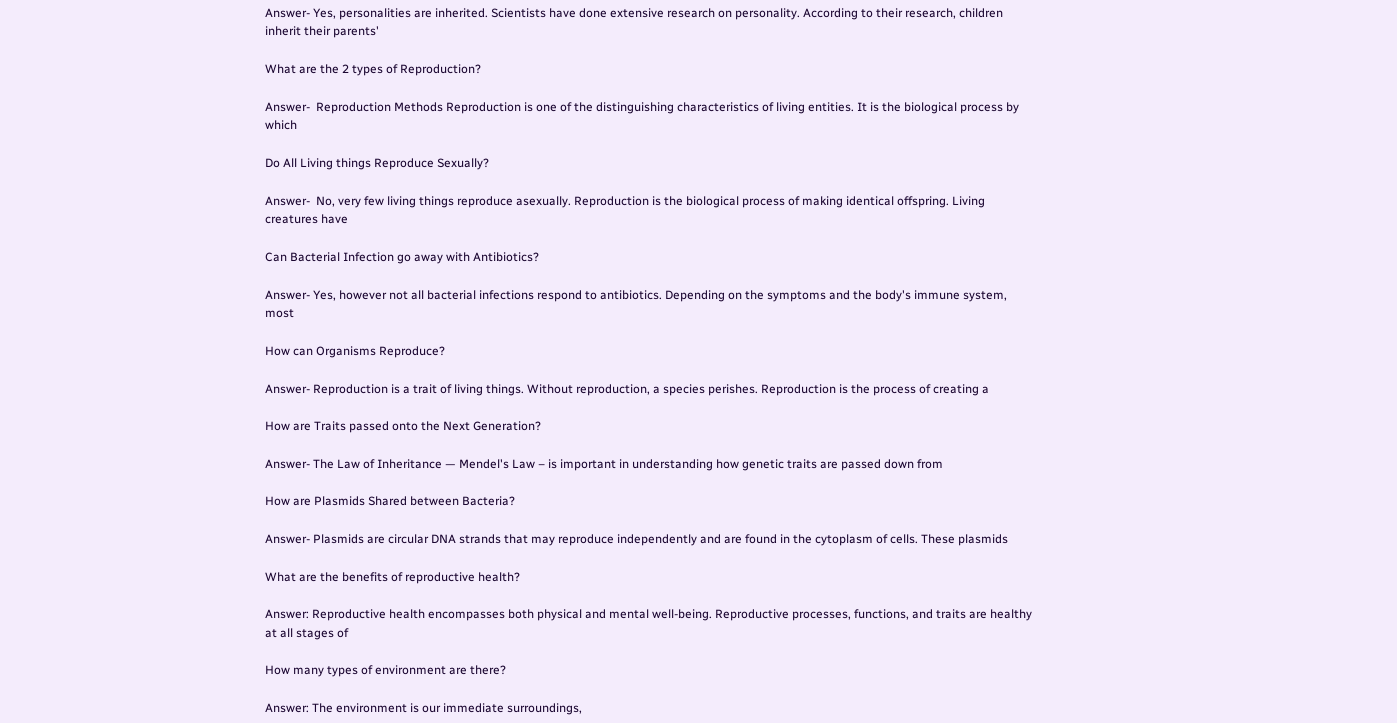Answer- Yes, personalities are inherited. Scientists have done extensive research on personality. According to their research, children inherit their parents'

What are the 2 types of Reproduction?

Answer-  Reproduction Methods Reproduction is one of the distinguishing characteristics of living entities. It is the biological process by which

Do All Living things Reproduce Sexually?

Answer-  No, very few living things reproduce asexually. Reproduction is the biological process of making identical offspring. Living creatures have

Can Bacterial Infection go away with Antibiotics?

Answer- Yes, however not all bacterial infections respond to antibiotics. Depending on the symptoms and the body's immune system, most

How can Organisms Reproduce?

Answer- Reproduction is a trait of living things. Without reproduction, a species perishes. Reproduction is the process of creating a

How are Traits passed onto the Next Generation?

Answer- The Law of Inheritance — Mendel's Law – is important in understanding how genetic traits are passed down from

How are Plasmids Shared between Bacteria?

Answer- Plasmids are circular DNA strands that may reproduce independently and are found in the cytoplasm of cells. These plasmids

What are the benefits of reproductive health?

Answer: Reproductive health encompasses both physical and mental well-being. Reproductive processes, functions, and traits are healthy at all stages of

How many types of environment are there?

Answer: The environment is our immediate surroundings,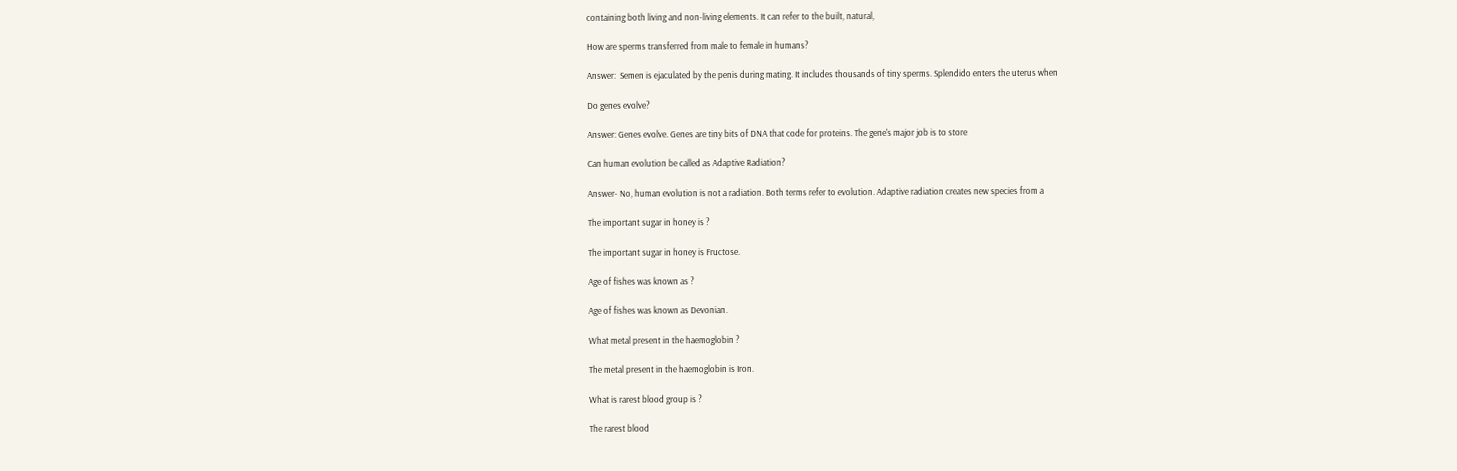containing both living and non-living elements. It can refer to the built, natural,

How are sperms transferred from male to female in humans?

Answer:  Semen is ejaculated by the penis during mating. It includes thousands of tiny sperms. Splendido enters the uterus when

Do genes evolve?

Answer: Genes evolve. Genes are tiny bits of DNA that code for proteins. The gene's major job is to store

Can human evolution be called as Adaptive Radiation?

Answer- No, human evolution is not a radiation. Both terms refer to evolution. Adaptive radiation creates new species from a

The important sugar in honey is ?

The important sugar in honey is Fructose.

Age of fishes was known as ?

Age of fishes was known as Devonian.

What metal present in the haemoglobin ?

The metal present in the haemoglobin is Iron.

What is rarest blood group is ?

The rarest blood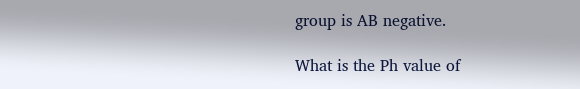group is AB negative.

What is the Ph value of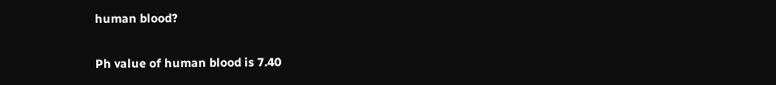human blood?

Ph value of human blood is 7.40